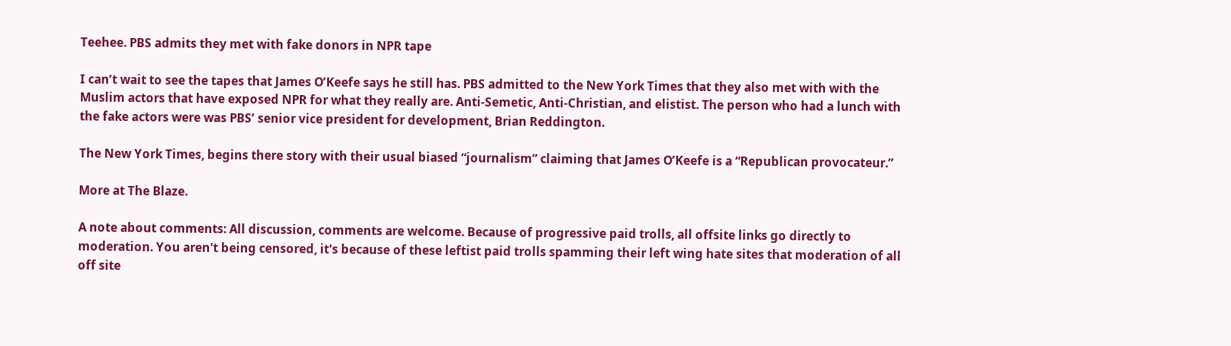Teehee. PBS admits they met with fake donors in NPR tape

I can’t wait to see the tapes that James O’Keefe says he still has. PBS admitted to the New York Times that they also met with with the Muslim actors that have exposed NPR for what they really are. Anti-Semetic, Anti-Christian, and elistist. The person who had a lunch with the fake actors were was PBS’ senior vice president for development, Brian Reddington.

The New York Times, begins there story with their usual biased “journalism” claiming that James O’Keefe is a “Republican provocateur.”

More at The Blaze.

A note about comments: All discussion, comments are welcome. Because of progressive paid trolls, all offsite links go directly to moderation. You aren't being censored, it's because of these leftist paid trolls spamming their left wing hate sites that moderation of all off site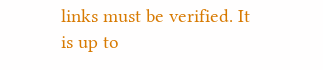links must be verified. It is up to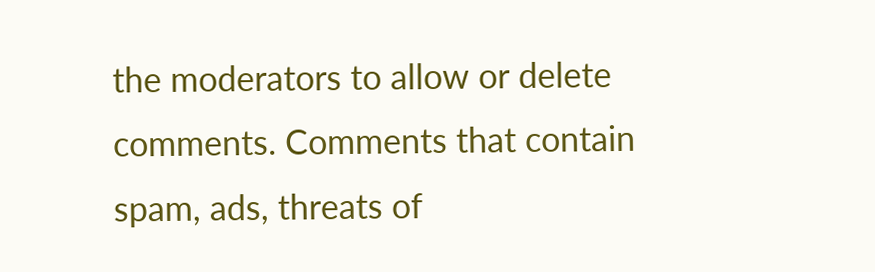the moderators to allow or delete comments. Comments that contain spam, ads, threats of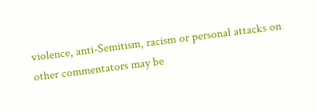violence, anti-Semitism, racism or personal attacks on other commentators may be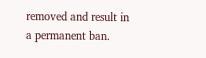removed and result in a permanent ban.